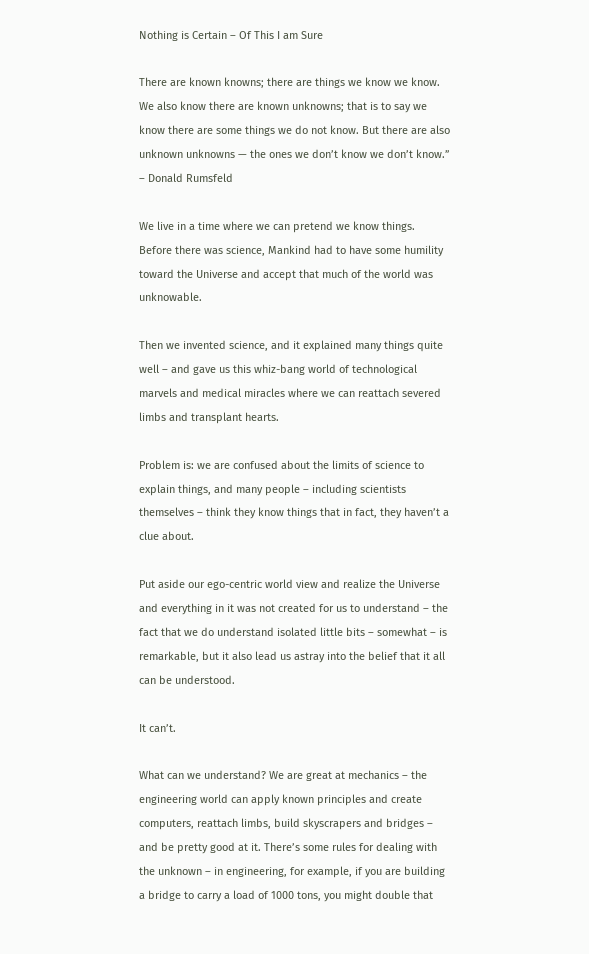Nothing is Certain – Of This I am Sure

There are known knowns; there are things we know we know. We also know there are known unknowns; that is to say we know there are some things we do not know. But there are also unknown unknowns — the ones we don’t know we don’t know.” – Donald Rumsfeld

We live in a time where we can pretend we know things. Before there was science, Mankind had to have some humility toward the Universe and accept that much of the world was unknowable.

Then we invented science, and it explained many things quite well – and gave us this whiz-bang world of technological marvels and medical miracles where we can reattach severed limbs and transplant hearts.

Problem is: we are confused about the limits of science to explain things, and many people – including scientists themselves – think they know things that in fact, they haven’t a clue about.

Put aside our ego-centric world view and realize the Universe and everything in it was not created for us to understand – the fact that we do understand isolated little bits – somewhat – is remarkable, but it also lead us astray into the belief that it all can be understood.

It can’t.

What can we understand? We are great at mechanics – the engineering world can apply known principles and create computers, reattach limbs, build skyscrapers and bridges – and be pretty good at it. There’s some rules for dealing with the unknown – in engineering, for example, if you are building a bridge to carry a load of 1000 tons, you might double that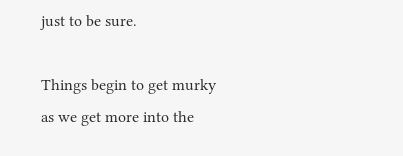just to be sure.

Things begin to get murky as we get more into the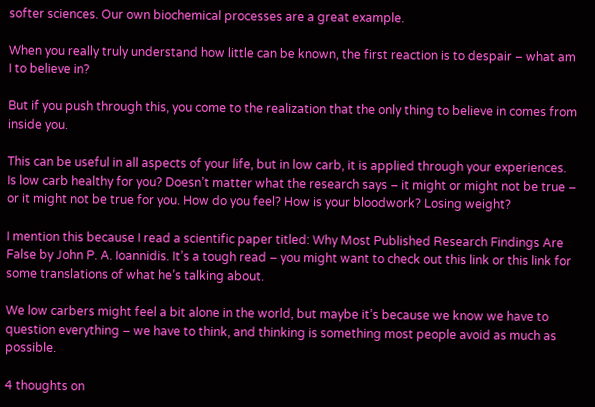softer sciences. Our own biochemical processes are a great example.

When you really truly understand how little can be known, the first reaction is to despair – what am I to believe in?

But if you push through this, you come to the realization that the only thing to believe in comes from inside you.

This can be useful in all aspects of your life, but in low carb, it is applied through your experiences. Is low carb healthy for you? Doesn’t matter what the research says – it might or might not be true – or it might not be true for you. How do you feel? How is your bloodwork? Losing weight?

I mention this because I read a scientific paper titled: Why Most Published Research Findings Are False by John P. A. Ioannidis. It’s a tough read – you might want to check out this link or this link for some translations of what he’s talking about.

We low carbers might feel a bit alone in the world, but maybe it’s because we know we have to question everything – we have to think, and thinking is something most people avoid as much as possible.

4 thoughts on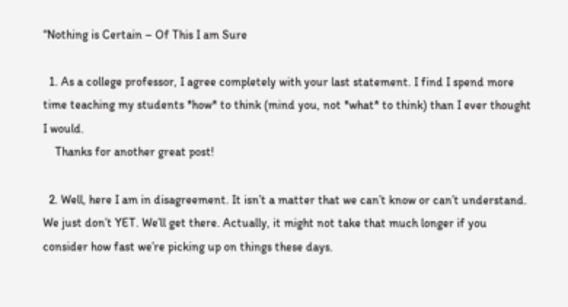“Nothing is Certain – Of This I am Sure

  1. As a college professor, I agree completely with your last statement. I find I spend more time teaching my students *how* to think (mind you, not *what* to think) than I ever thought I would.
    Thanks for another great post!

  2. Well, here I am in disagreement. It isn’t a matter that we can’t know or can’t understand. We just don’t YET. We’ll get there. Actually, it might not take that much longer if you consider how fast we’re picking up on things these days.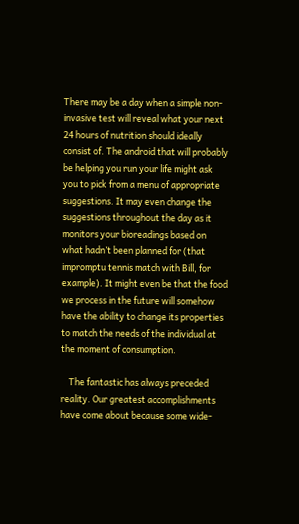There may be a day when a simple non-invasive test will reveal what your next 24 hours of nutrition should ideally consist of. The android that will probably be helping you run your life might ask you to pick from a menu of appropriate suggestions. It may even change the suggestions throughout the day as it monitors your bioreadings based on what hadn’t been planned for (that impromptu tennis match with Bill, for example). It might even be that the food we process in the future will somehow have the ability to change its properties to match the needs of the individual at the moment of consumption.

    The fantastic has always preceded reality. Our greatest accomplishments have come about because some wide-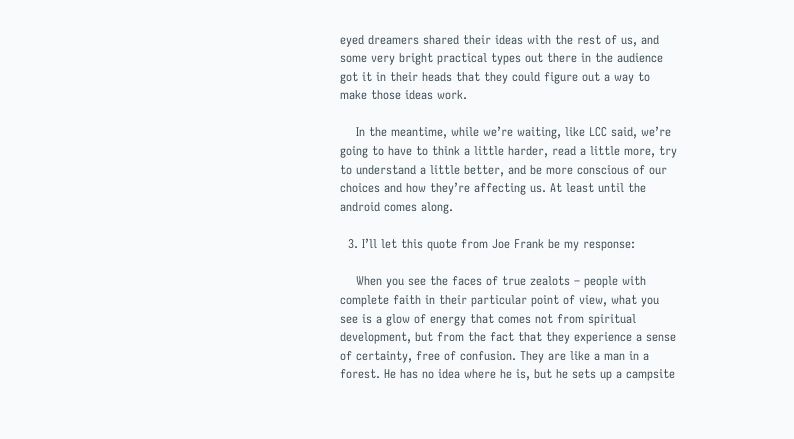eyed dreamers shared their ideas with the rest of us, and some very bright practical types out there in the audience got it in their heads that they could figure out a way to make those ideas work.

    In the meantime, while we’re waiting, like LCC said, we’re going to have to think a little harder, read a little more, try to understand a little better, and be more conscious of our choices and how they’re affecting us. At least until the android comes along.

  3. I’ll let this quote from Joe Frank be my response:

    When you see the faces of true zealots – people with complete faith in their particular point of view, what you see is a glow of energy that comes not from spiritual development, but from the fact that they experience a sense of certainty, free of confusion. They are like a man in a forest. He has no idea where he is, but he sets up a campsite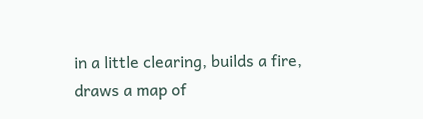in a little clearing, builds a fire, draws a map of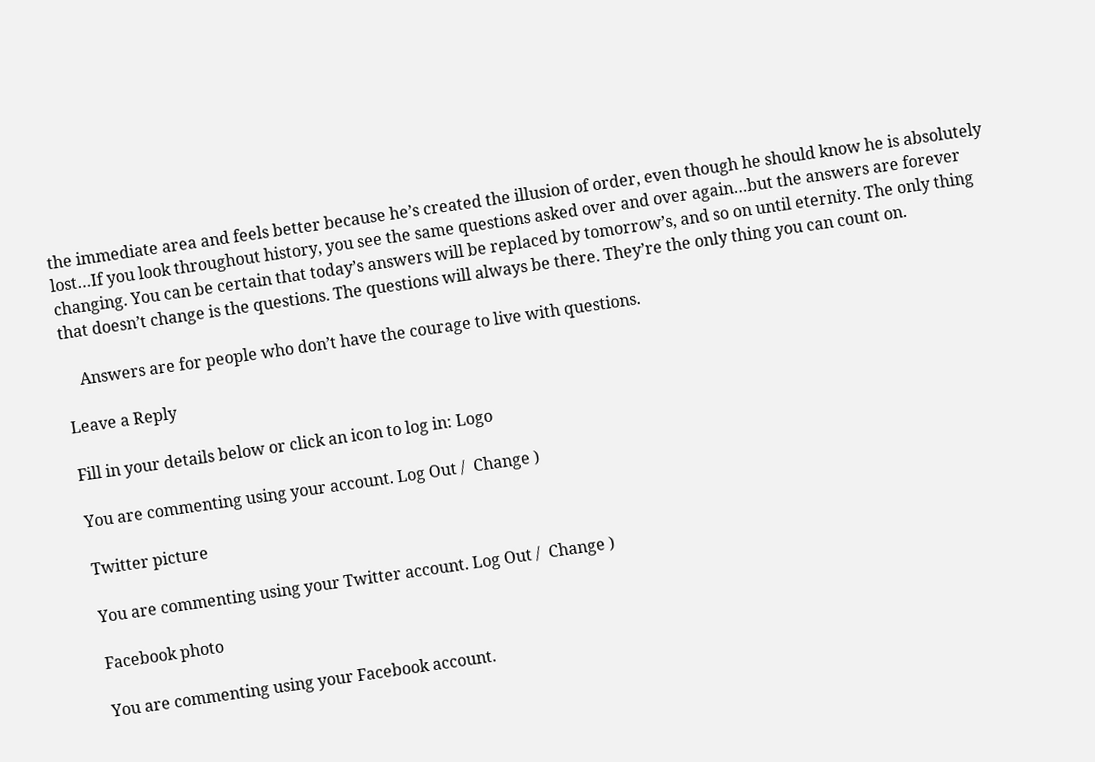the immediate area and feels better because he’s created the illusion of order, even though he should know he is absolutely lost…If you look throughout history, you see the same questions asked over and over again…but the answers are forever changing. You can be certain that today’s answers will be replaced by tomorrow’s, and so on until eternity. The only thing that doesn’t change is the questions. The questions will always be there. They’re the only thing you can count on.

    Answers are for people who don’t have the courage to live with questions.

Leave a Reply

Fill in your details below or click an icon to log in: Logo

You are commenting using your account. Log Out /  Change )

Twitter picture

You are commenting using your Twitter account. Log Out /  Change )

Facebook photo

You are commenting using your Facebook account.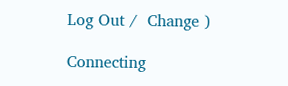Log Out /  Change )

Connecting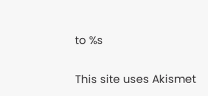to %s

This site uses Akismet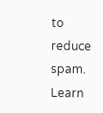to reduce spam. Learn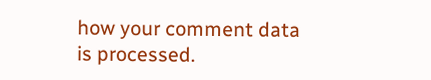how your comment data is processed.